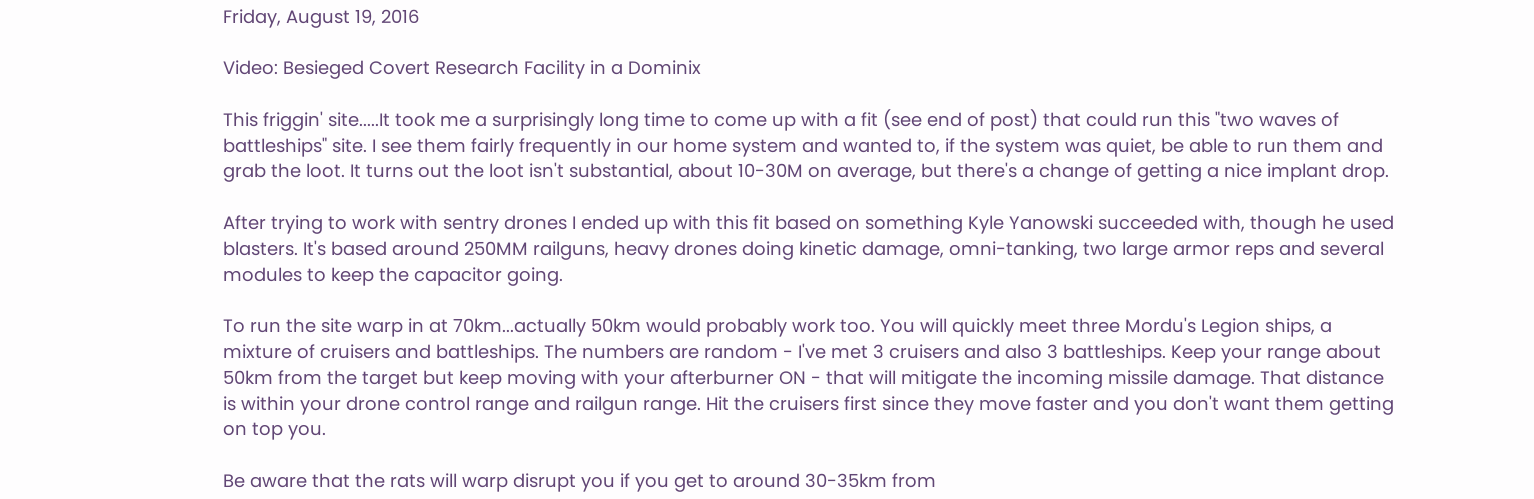Friday, August 19, 2016

Video: Besieged Covert Research Facility in a Dominix

This friggin' site.....It took me a surprisingly long time to come up with a fit (see end of post) that could run this "two waves of battleships" site. I see them fairly frequently in our home system and wanted to, if the system was quiet, be able to run them and grab the loot. It turns out the loot isn't substantial, about 10-30M on average, but there's a change of getting a nice implant drop.

After trying to work with sentry drones I ended up with this fit based on something Kyle Yanowski succeeded with, though he used blasters. It's based around 250MM railguns, heavy drones doing kinetic damage, omni-tanking, two large armor reps and several modules to keep the capacitor going.

To run the site warp in at 70km...actually 50km would probably work too. You will quickly meet three Mordu's Legion ships, a mixture of cruisers and battleships. The numbers are random - I've met 3 cruisers and also 3 battleships. Keep your range about 50km from the target but keep moving with your afterburner ON - that will mitigate the incoming missile damage. That distance is within your drone control range and railgun range. Hit the cruisers first since they move faster and you don't want them getting on top you.

Be aware that the rats will warp disrupt you if you get to around 30-35km from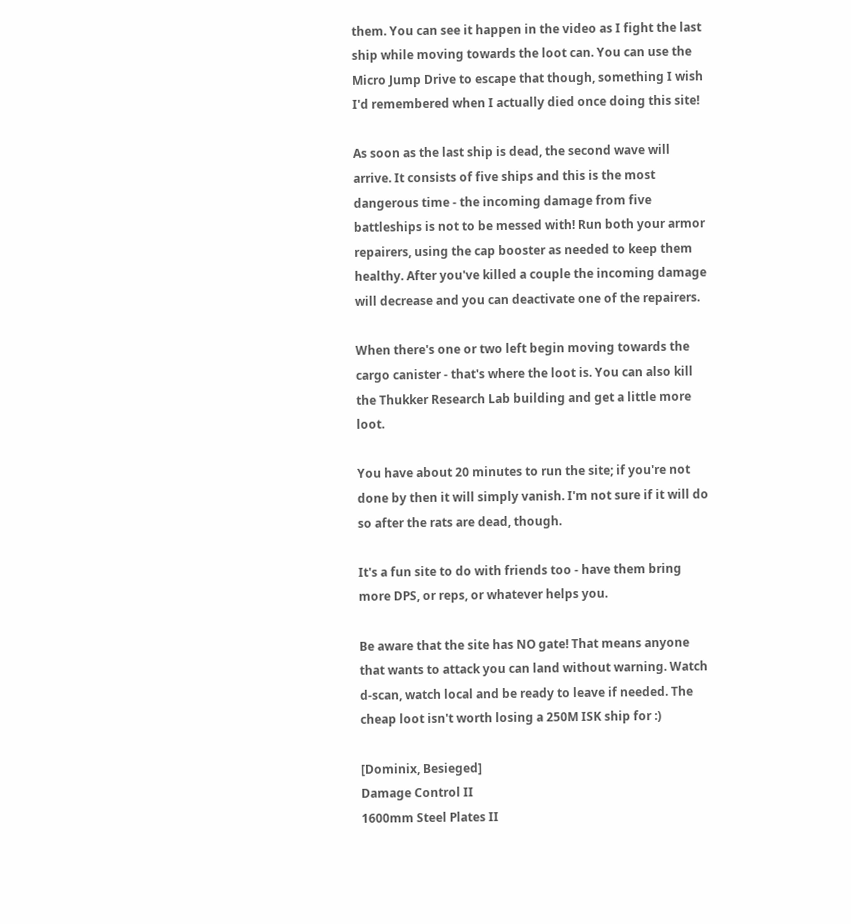them. You can see it happen in the video as I fight the last ship while moving towards the loot can. You can use the Micro Jump Drive to escape that though, something I wish I'd remembered when I actually died once doing this site!

As soon as the last ship is dead, the second wave will arrive. It consists of five ships and this is the most dangerous time - the incoming damage from five battleships is not to be messed with! Run both your armor repairers, using the cap booster as needed to keep them healthy. After you've killed a couple the incoming damage will decrease and you can deactivate one of the repairers.

When there's one or two left begin moving towards the cargo canister - that's where the loot is. You can also kill the Thukker Research Lab building and get a little more loot.

You have about 20 minutes to run the site; if you're not done by then it will simply vanish. I'm not sure if it will do so after the rats are dead, though.

It's a fun site to do with friends too - have them bring more DPS, or reps, or whatever helps you.

Be aware that the site has NO gate! That means anyone that wants to attack you can land without warning. Watch d-scan, watch local and be ready to leave if needed. The cheap loot isn't worth losing a 250M ISK ship for :)

[Dominix, Besieged]
Damage Control II
1600mm Steel Plates II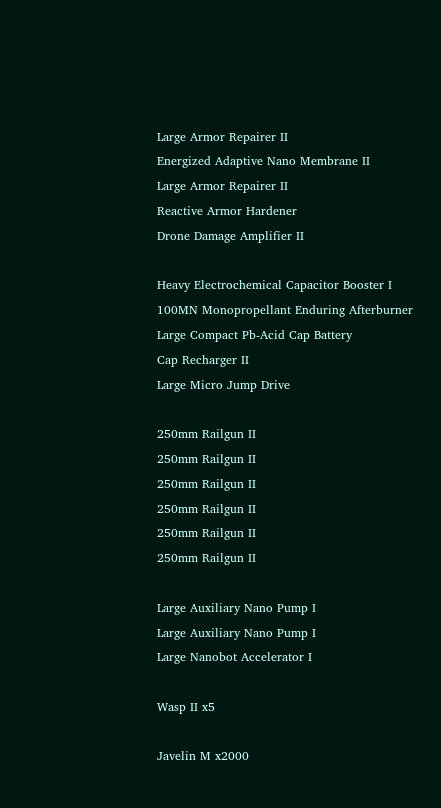Large Armor Repairer II
Energized Adaptive Nano Membrane II
Large Armor Repairer II
Reactive Armor Hardener
Drone Damage Amplifier II

Heavy Electrochemical Capacitor Booster I
100MN Monopropellant Enduring Afterburner
Large Compact Pb-Acid Cap Battery
Cap Recharger II
Large Micro Jump Drive

250mm Railgun II
250mm Railgun II
250mm Railgun II
250mm Railgun II
250mm Railgun II
250mm Railgun II

Large Auxiliary Nano Pump I
Large Auxiliary Nano Pump I
Large Nanobot Accelerator I

Wasp II x5

Javelin M x2000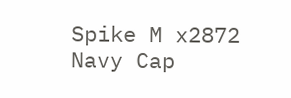Spike M x2872
Navy Cap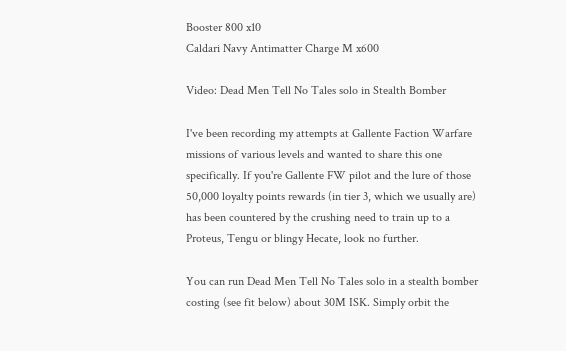Booster 800 x10
Caldari Navy Antimatter Charge M x600

Video: Dead Men Tell No Tales solo in Stealth Bomber

I've been recording my attempts at Gallente Faction Warfare missions of various levels and wanted to share this one specifically. If you're Gallente FW pilot and the lure of those 50,000 loyalty points rewards (in tier 3, which we usually are) has been countered by the crushing need to train up to a Proteus, Tengu or blingy Hecate, look no further.

You can run Dead Men Tell No Tales solo in a stealth bomber costing (see fit below) about 30M ISK. Simply orbit the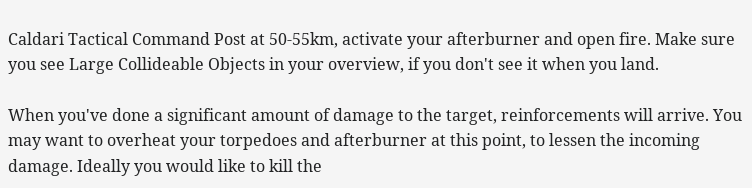Caldari Tactical Command Post at 50-55km, activate your afterburner and open fire. Make sure you see Large Collideable Objects in your overview, if you don't see it when you land.

When you've done a significant amount of damage to the target, reinforcements will arrive. You may want to overheat your torpedoes and afterburner at this point, to lessen the incoming damage. Ideally you would like to kill the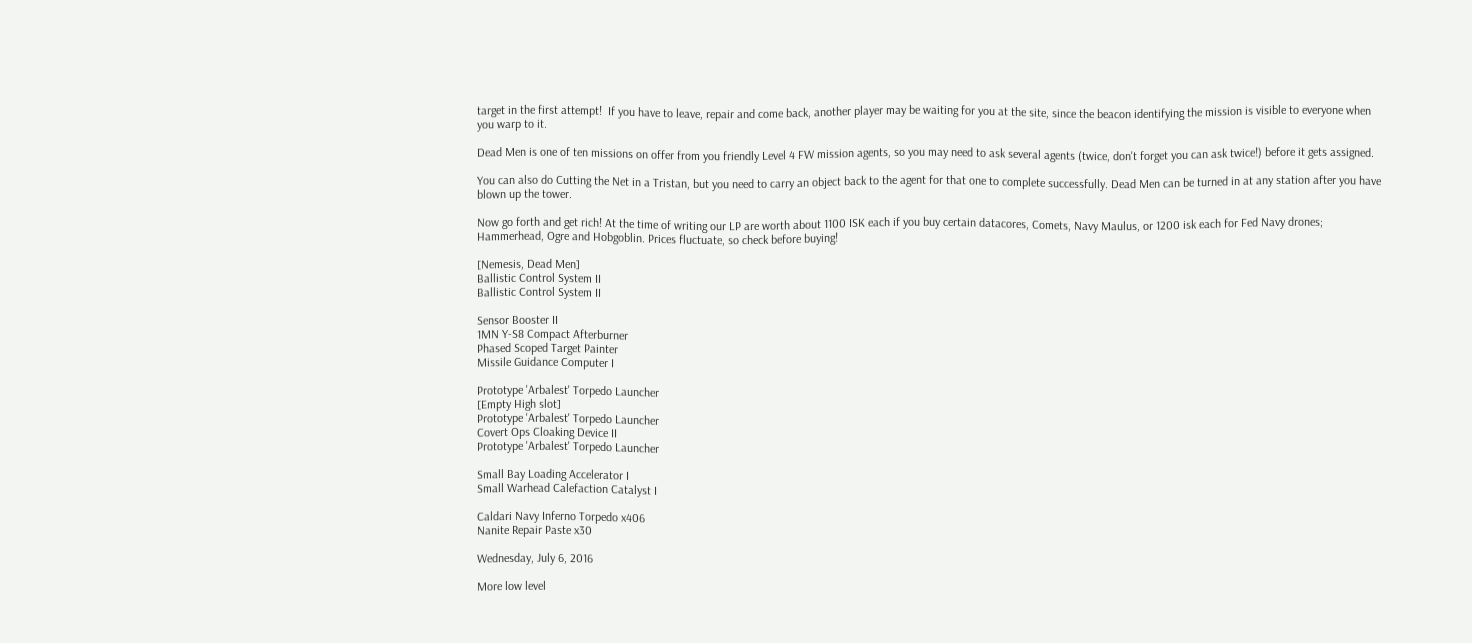target in the first attempt!  If you have to leave, repair and come back, another player may be waiting for you at the site, since the beacon identifying the mission is visible to everyone when you warp to it.

Dead Men is one of ten missions on offer from you friendly Level 4 FW mission agents, so you may need to ask several agents (twice, don't forget you can ask twice!) before it gets assigned.

You can also do Cutting the Net in a Tristan, but you need to carry an object back to the agent for that one to complete successfully. Dead Men can be turned in at any station after you have blown up the tower.

Now go forth and get rich! At the time of writing our LP are worth about 1100 ISK each if you buy certain datacores, Comets, Navy Maulus, or 1200 isk each for Fed Navy drones; Hammerhead, Ogre and Hobgoblin. Prices fluctuate, so check before buying!

[Nemesis, Dead Men]
Ballistic Control System II
Ballistic Control System II

Sensor Booster II
1MN Y-S8 Compact Afterburner
Phased Scoped Target Painter
Missile Guidance Computer I

Prototype 'Arbalest' Torpedo Launcher
[Empty High slot]
Prototype 'Arbalest' Torpedo Launcher
Covert Ops Cloaking Device II
Prototype 'Arbalest' Torpedo Launcher

Small Bay Loading Accelerator I
Small Warhead Calefaction Catalyst I

Caldari Navy Inferno Torpedo x406
Nanite Repair Paste x30

Wednesday, July 6, 2016

More low level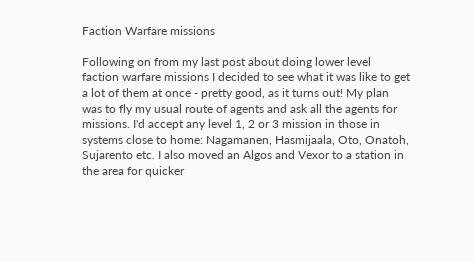Faction Warfare missions

Following on from my last post about doing lower level faction warfare missions I decided to see what it was like to get a lot of them at once - pretty good, as it turns out! My plan was to fly my usual route of agents and ask all the agents for missions. I'd accept any level 1, 2 or 3 mission in those in systems close to home: Nagamanen, Hasmijaala, Oto, Onatoh, Sujarento etc. I also moved an Algos and Vexor to a station in the area for quicker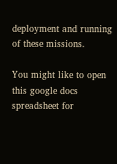deployment and running of these missions.

You might like to open this google docs spreadsheet for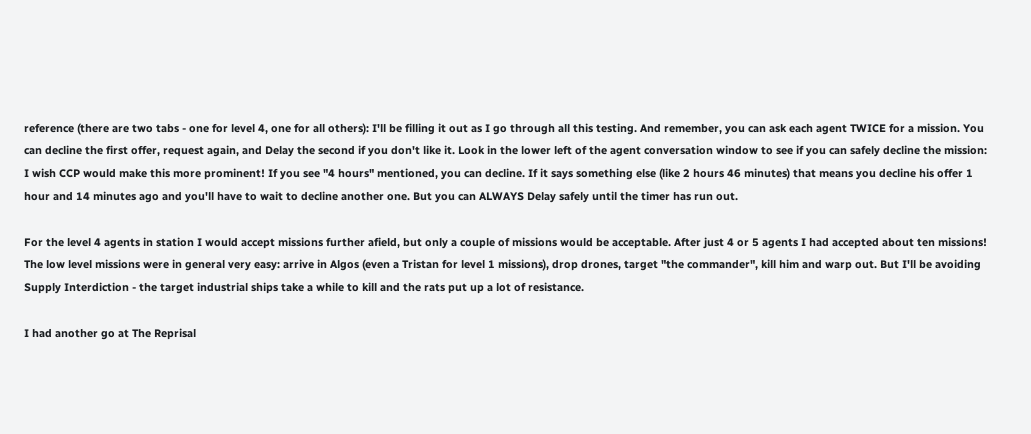reference (there are two tabs - one for level 4, one for all others): I'll be filling it out as I go through all this testing. And remember, you can ask each agent TWICE for a mission. You can decline the first offer, request again, and Delay the second if you don't like it. Look in the lower left of the agent conversation window to see if you can safely decline the mission: I wish CCP would make this more prominent! If you see "4 hours" mentioned, you can decline. If it says something else (like 2 hours 46 minutes) that means you decline his offer 1 hour and 14 minutes ago and you'll have to wait to decline another one. But you can ALWAYS Delay safely until the timer has run out.

For the level 4 agents in station I would accept missions further afield, but only a couple of missions would be acceptable. After just 4 or 5 agents I had accepted about ten missions! The low level missions were in general very easy: arrive in Algos (even a Tristan for level 1 missions), drop drones, target "the commander", kill him and warp out. But I'll be avoiding Supply Interdiction - the target industrial ships take a while to kill and the rats put up a lot of resistance.

I had another go at The Reprisal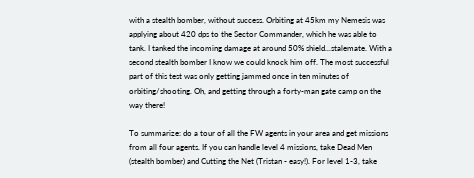with a stealth bomber, without success. Orbiting at 45km my Nemesis was applying about 420 dps to the Sector Commander, which he was able to tank. I tanked the incoming damage at around 50% shield...stalemate. With a second stealth bomber I know we could knock him off. The most successful part of this test was only getting jammed once in ten minutes of orbiting/shooting. Oh, and getting through a forty-man gate camp on the way there!

To summarize: do a tour of all the FW agents in your area and get missions from all four agents. If you can handle level 4 missions, take Dead Men (stealth bomber) and Cutting the Net (Tristan - easy!). For level 1-3, take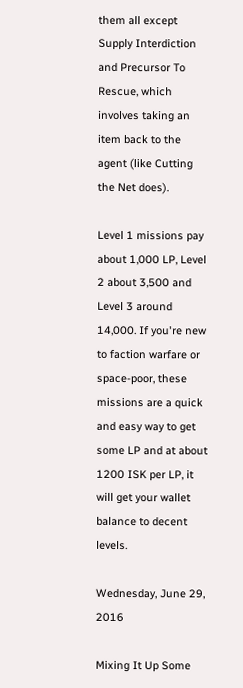them all except Supply Interdiction and Precursor To Rescue, which involves taking an item back to the agent (like Cutting the Net does).

Level 1 missions pay about 1,000 LP, Level 2 about 3,500 and Level 3 around 14,000. If you're new to faction warfare or space-poor, these missions are a quick and easy way to get some LP and at about 1200 ISK per LP, it will get your wallet balance to decent levels.

Wednesday, June 29, 2016

Mixing It Up Some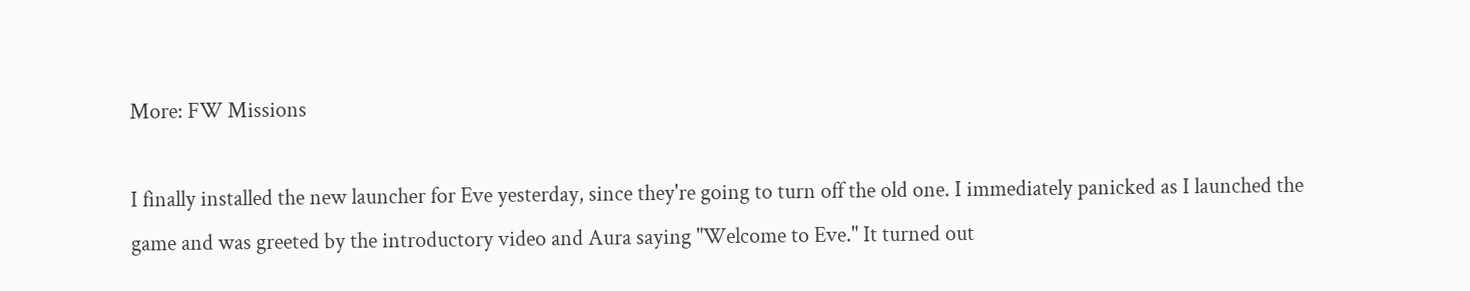More: FW Missions

I finally installed the new launcher for Eve yesterday, since they're going to turn off the old one. I immediately panicked as I launched the game and was greeted by the introductory video and Aura saying "Welcome to Eve." It turned out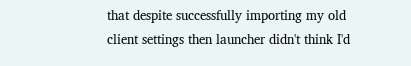that despite successfully importing my old client settings then launcher didn't think I'd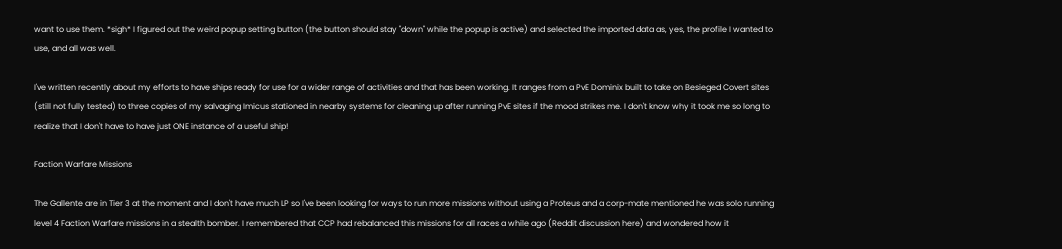want to use them. *sigh* I figured out the weird popup setting button (the button should stay "down" while the popup is active) and selected the imported data as, yes, the profile I wanted to use, and all was well.

I've written recently about my efforts to have ships ready for use for a wider range of activities and that has been working. It ranges from a PvE Dominix built to take on Besieged Covert sites (still not fully tested) to three copies of my salvaging Imicus stationed in nearby systems for cleaning up after running PvE sites if the mood strikes me. I don't know why it took me so long to realize that I don't have to have just ONE instance of a useful ship!

Faction Warfare Missions

The Gallente are in Tier 3 at the moment and I don't have much LP so I've been looking for ways to run more missions without using a Proteus and a corp-mate mentioned he was solo running level 4 Faction Warfare missions in a stealth bomber. I remembered that CCP had rebalanced this missions for all races a while ago (Reddit discussion here) and wondered how it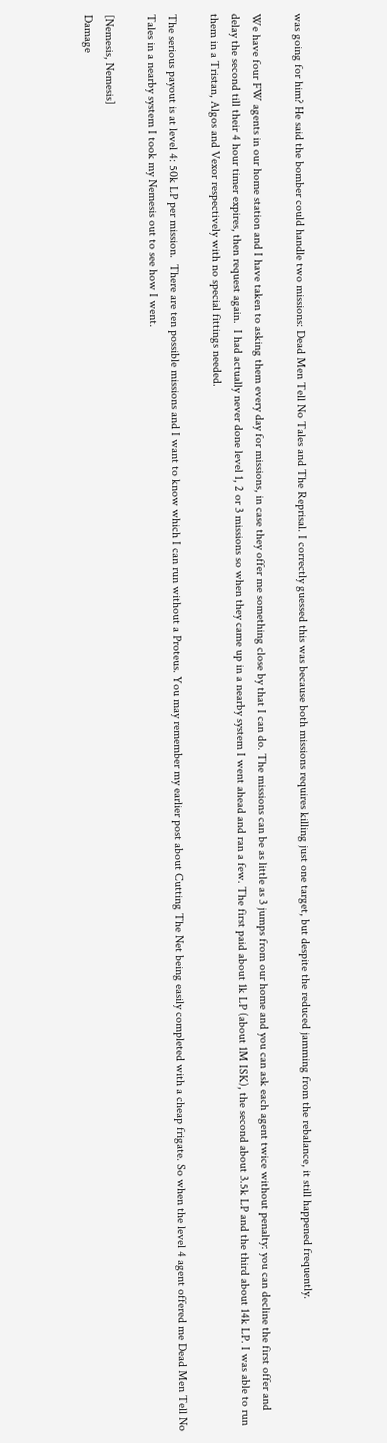was going for him? He said the bomber could handle two missions: Dead Men Tell No Tales and The Reprisal. I correctly guessed this was because both missions requires killing just one target, but despite the reduced jamming from the rebalance, it still happened frequently.

We have four FW agents in our home station and I have taken to asking them every day for missions, in case they offer me something close by that I can do. The missions can be as little as 3 jumps from our home and you can ask each agent twice without penalty: you can decline the first offer and delay the second till their 4 hour timer expires, then request again.  I had actually never done level 1, 2 or 3 missions so when they came up in a nearby system I went ahead and ran a few. The first paid about 1k LP (about 1M ISK), the second about 3.5k LP and the third about 14k LP. I was able to run them in a Tristan, Algos and Vexor respectively with no special fittings needed.

The serious payout is at level 4: 50k LP per mission.  There are ten possible missions and I want to know which I can run without a Proteus. You may remember my earlier post about Cutting The Net being easily completed with a cheap frigate. So when the level 4 agent offered me Dead Men Tell No Tales in a nearby system I took my Nemesis out to see how I went.

[Nemesis, Nemesis]
Damage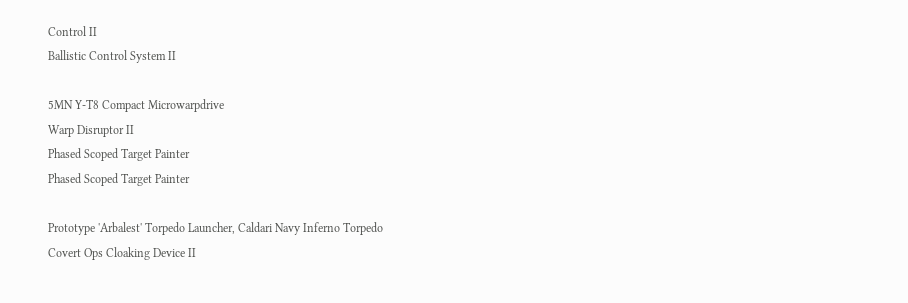Control II
Ballistic Control System II

5MN Y-T8 Compact Microwarpdrive
Warp Disruptor II
Phased Scoped Target Painter
Phased Scoped Target Painter

Prototype 'Arbalest' Torpedo Launcher, Caldari Navy Inferno Torpedo
Covert Ops Cloaking Device II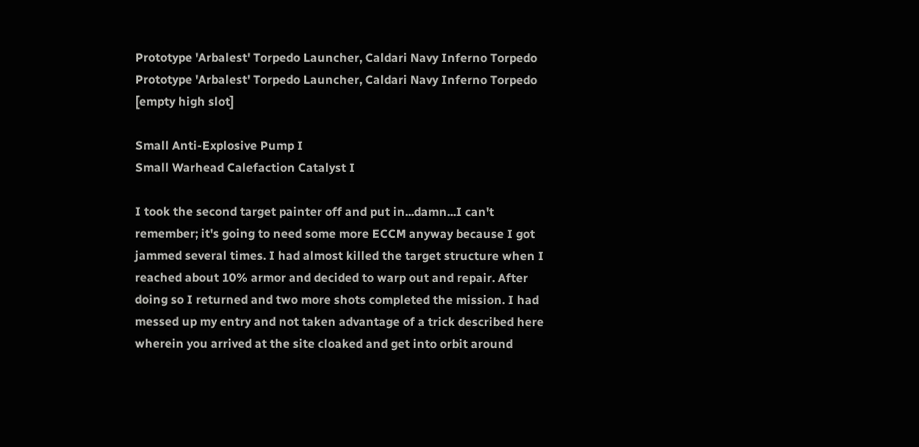Prototype 'Arbalest' Torpedo Launcher, Caldari Navy Inferno Torpedo
Prototype 'Arbalest' Torpedo Launcher, Caldari Navy Inferno Torpedo
[empty high slot]

Small Anti-Explosive Pump I
Small Warhead Calefaction Catalyst I

I took the second target painter off and put in...damn...I can't remember; it's going to need some more ECCM anyway because I got jammed several times. I had almost killed the target structure when I reached about 10% armor and decided to warp out and repair. After doing so I returned and two more shots completed the mission. I had messed up my entry and not taken advantage of a trick described here wherein you arrived at the site cloaked and get into orbit around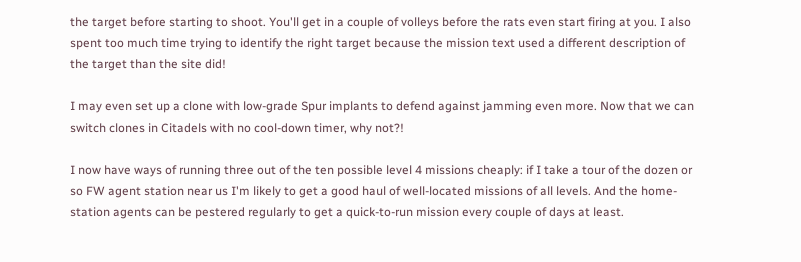the target before starting to shoot. You'll get in a couple of volleys before the rats even start firing at you. I also spent too much time trying to identify the right target because the mission text used a different description of the target than the site did!

I may even set up a clone with low-grade Spur implants to defend against jamming even more. Now that we can switch clones in Citadels with no cool-down timer, why not?!

I now have ways of running three out of the ten possible level 4 missions cheaply: if I take a tour of the dozen or so FW agent station near us I'm likely to get a good haul of well-located missions of all levels. And the home-station agents can be pestered regularly to get a quick-to-run mission every couple of days at least.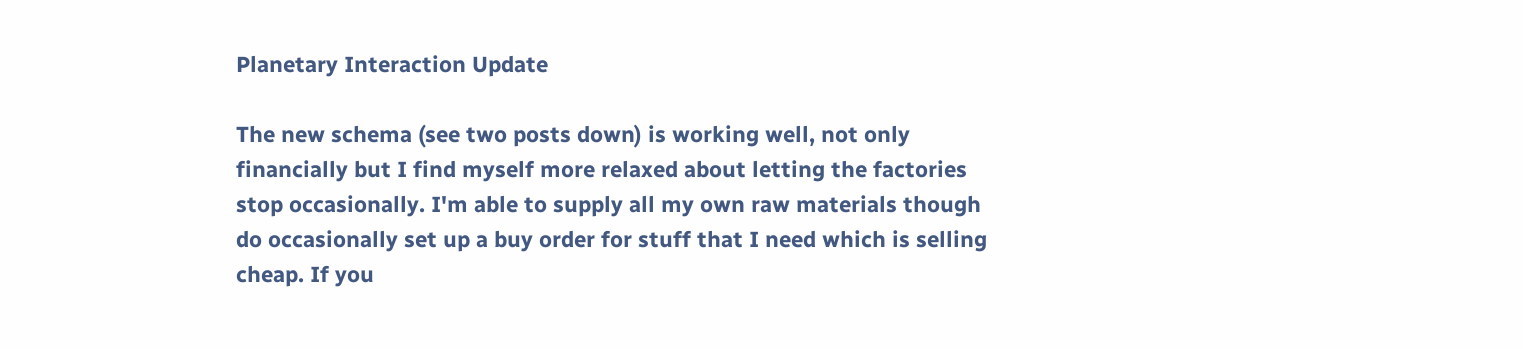Planetary Interaction Update

The new schema (see two posts down) is working well, not only financially but I find myself more relaxed about letting the factories stop occasionally. I'm able to supply all my own raw materials though do occasionally set up a buy order for stuff that I need which is selling cheap. If you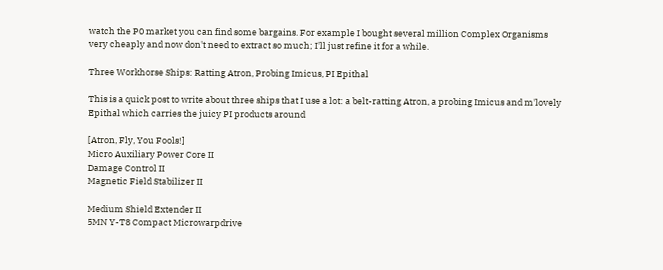watch the P0 market you can find some bargains. For example I bought several million Complex Organisms very cheaply and now don't need to extract so much; I'll just refine it for a while.

Three Workhorse Ships: Ratting Atron, Probing Imicus, PI Epithal

This is a quick post to write about three ships that I use a lot: a belt-ratting Atron, a probing Imicus and m'lovely Epithal which carries the juicy PI products around

[Atron, Fly, You Fools!]
Micro Auxiliary Power Core II
Damage Control II
Magnetic Field Stabilizer II

Medium Shield Extender II
5MN Y-T8 Compact Microwarpdrive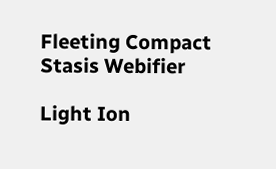Fleeting Compact Stasis Webifier

Light Ion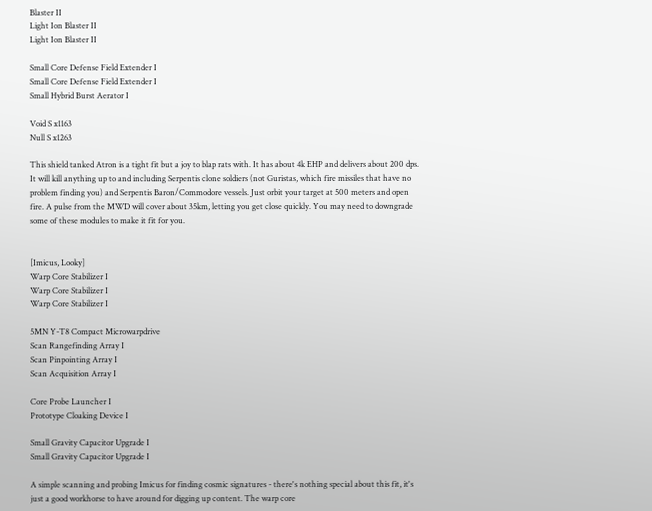Blaster II
Light Ion Blaster II
Light Ion Blaster II

Small Core Defense Field Extender I
Small Core Defense Field Extender I
Small Hybrid Burst Aerator I

Void S x1163
Null S x1263

This shield tanked Atron is a tight fit but a joy to blap rats with. It has about 4k EHP and delivers about 200 dps. It will kill anything up to and including Serpentis clone soldiers (not Guristas, which fire missiles that have no problem finding you) and Serpentis Baron/Commodore vessels. Just orbit your target at 500 meters and open fire. A pulse from the MWD will cover about 35km, letting you get close quickly. You may need to downgrade some of these modules to make it fit for you.


[Imicus, Looky]
Warp Core Stabilizer I
Warp Core Stabilizer I
Warp Core Stabilizer I

5MN Y-T8 Compact Microwarpdrive
Scan Rangefinding Array I
Scan Pinpointing Array I
Scan Acquisition Array I

Core Probe Launcher I
Prototype Cloaking Device I

Small Gravity Capacitor Upgrade I
Small Gravity Capacitor Upgrade I

A simple scanning and probing Imicus for finding cosmic signatures - there's nothing special about this fit, it's just a good workhorse to have around for digging up content. The warp core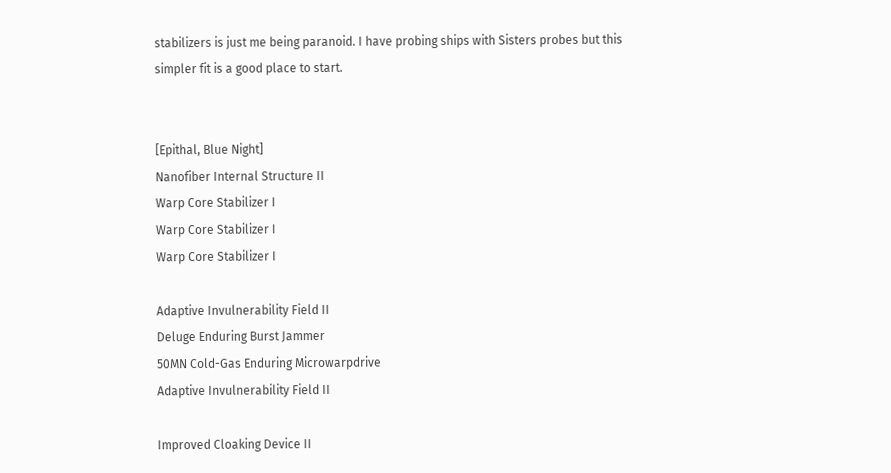stabilizers is just me being paranoid. I have probing ships with Sisters probes but this simpler fit is a good place to start.


[Epithal, Blue Night]
Nanofiber Internal Structure II
Warp Core Stabilizer I
Warp Core Stabilizer I
Warp Core Stabilizer I

Adaptive Invulnerability Field II
Deluge Enduring Burst Jammer
50MN Cold-Gas Enduring Microwarpdrive
Adaptive Invulnerability Field II

Improved Cloaking Device II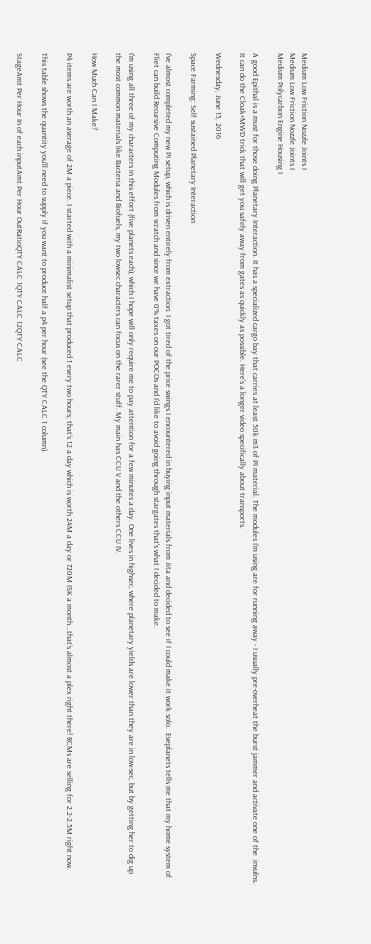Medium Low Friction Nozzle Joints I
Medium Low Friction Nozzle Joints I
Medium Polycarbon Engine Housing I

A good Epithal is a must for those doing Planetary Interaction. It has a specialized cargo bay that carries at least 50k m3 of PI material. The modules I'm using are for running away - I usually pre-overheat the burst jammer and activate one of the  invulns. It can do the Cloak+MWD trick that will get you safely away from gates as quickly as possible. Here's a longer video specifically about transports.

Wednesday, June 15, 2016

Space Farming: Self sustained Planetary Interaction

I've almost completed my new PI setup, which is driven entirely from extraction. I got tired of the price swings I encountered in buying input materials from Jita and decided to see if I could make it work solo.  Eveplanets tells me that my home system of Fliet can build Recursive Computing Modules from scratch and since we have 0% taxes on our POCOs and I'd like to avoid going through stargates that's what I decided to make.

I'm using all three of my characters in this effort (five planets each), which I hope will only require me to pay attention for a few minutes a day. One lives in highsec, where planetary yields are lower than they are in low-sec, but by getting her to dig up the most common materials like Bacteria and Biofuels, my two lowsec characters can focus on the rarer stuff. My main has CCU V and the others CCU IV.

How Much Can I Make?

P4 items are worth an average of 2M a piece. I started with a minimalist setup that produced 1 every two hours; that's 12 a day which is worth 24M a day or 720M ISK a month...that's almost a plex right there! RCMs are selling for 2.2-2.5M right now.

This table shows the quantity you'll need to supply if you want to produce half a p4 per hour (see the QTY CALC 1 column).

StageAmt Per Hour In of each inputAmt Per Hour OutRatioQTY CALC 1QTY CALC 12QTY CALC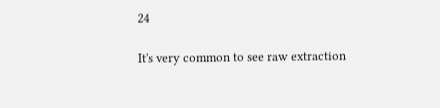24

It's very common to see raw extraction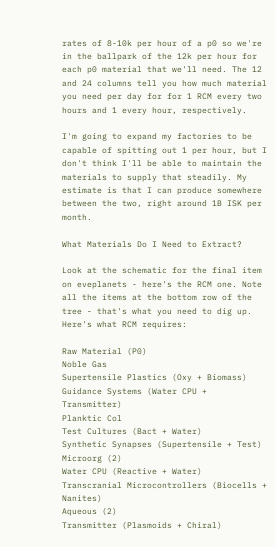rates of 8-10k per hour of a p0 so we're in the ballpark of the 12k per hour for each p0 material that we'll need. The 12 and 24 columns tell you how much material you need per day for for 1 RCM every two hours and 1 every hour, respectively.

I'm going to expand my factories to be capable of spitting out 1 per hour, but I don't think I'll be able to maintain the materials to supply that steadily. My estimate is that I can produce somewhere between the two, right around 1B ISK per month.

What Materials Do I Need to Extract?

Look at the schematic for the final item on eveplanets - here's the RCM one. Note all the items at the bottom row of the tree - that's what you need to dig up.  Here's what RCM requires:

Raw Material (P0)
Noble Gas
Supertensile Plastics (Oxy + Biomass)
Guidance Systems (Water CPU + Transmitter)
Planktic Col
Test Cultures (Bact + Water)
Synthetic Synapses (Supertensile + Test)
Microorg (2)
Water CPU (Reactive + Water)
Transcranial Microcontrollers (Biocells + Nanites)
Aqueous (2)
Transmitter (Plasmoids + Chiral)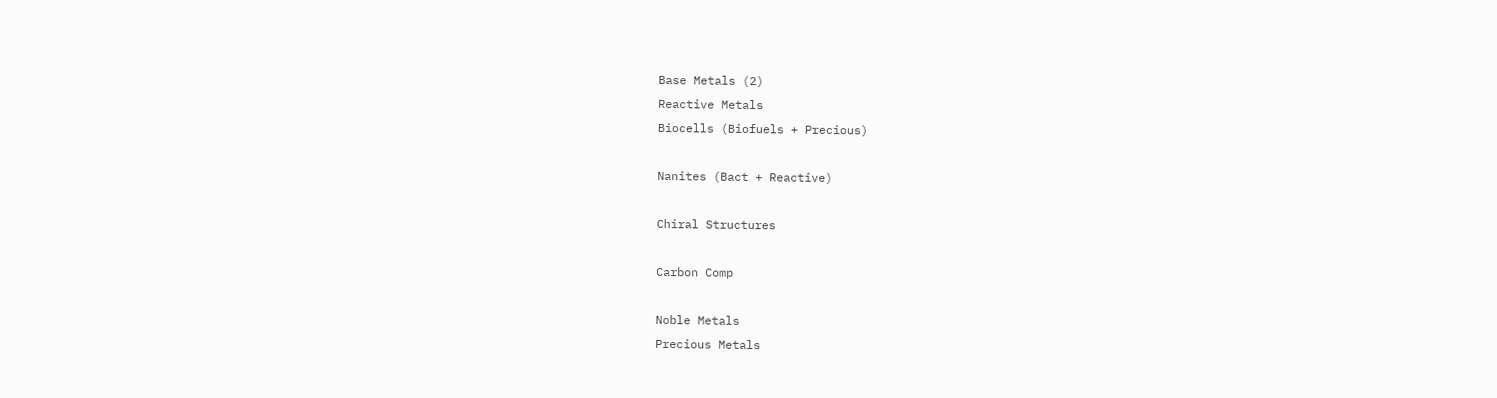Base Metals (2)
Reactive Metals
Biocells (Biofuels + Precious)

Nanites (Bact + Reactive)

Chiral Structures

Carbon Comp

Noble Metals
Precious Metals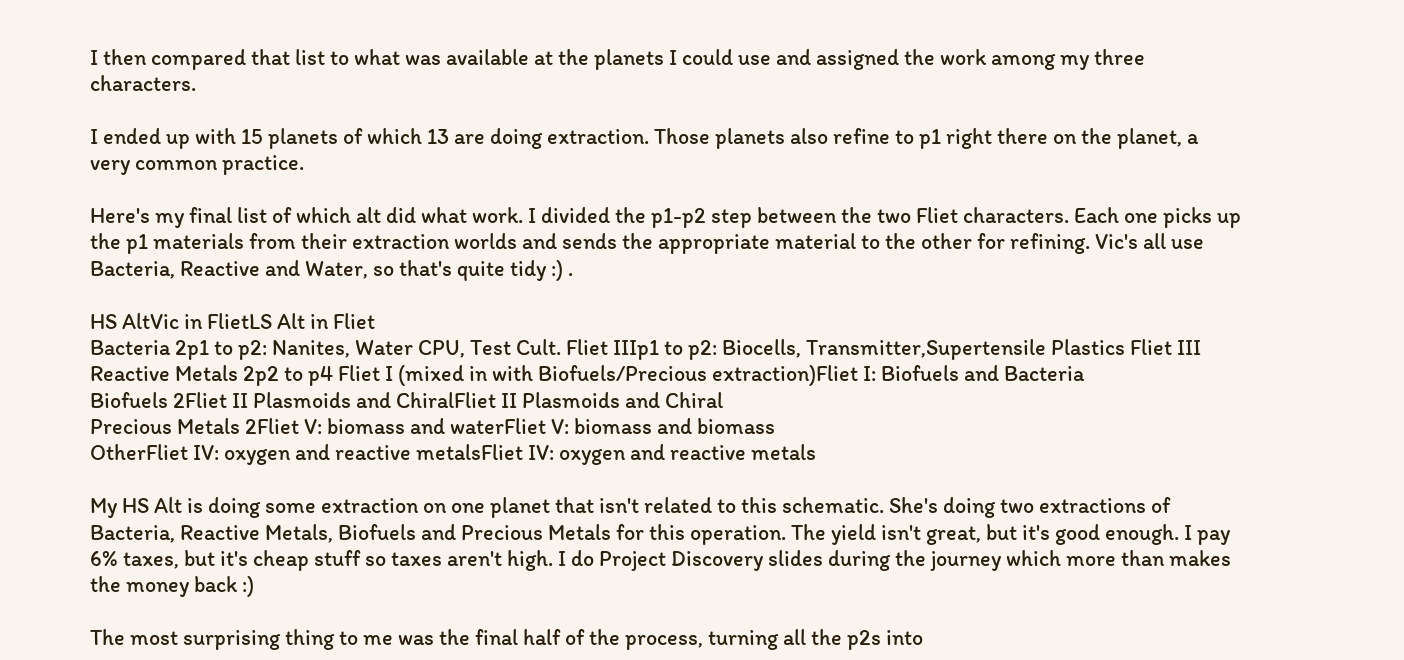I then compared that list to what was available at the planets I could use and assigned the work among my three characters.

I ended up with 15 planets of which 13 are doing extraction. Those planets also refine to p1 right there on the planet, a very common practice.

Here's my final list of which alt did what work. I divided the p1-p2 step between the two Fliet characters. Each one picks up the p1 materials from their extraction worlds and sends the appropriate material to the other for refining. Vic's all use Bacteria, Reactive and Water, so that's quite tidy :) .

HS AltVic in FlietLS Alt in Fliet
Bacteria 2p1 to p2: Nanites, Water CPU, Test Cult. Fliet IIIp1 to p2: Biocells, Transmitter,Supertensile Plastics Fliet III
Reactive Metals 2p2 to p4 Fliet I (mixed in with Biofuels/Precious extraction)Fliet I: Biofuels and Bacteria
Biofuels 2Fliet II Plasmoids and ChiralFliet II Plasmoids and Chiral
Precious Metals 2Fliet V: biomass and waterFliet V: biomass and biomass
OtherFliet IV: oxygen and reactive metalsFliet IV: oxygen and reactive metals

My HS Alt is doing some extraction on one planet that isn't related to this schematic. She's doing two extractions of Bacteria, Reactive Metals, Biofuels and Precious Metals for this operation. The yield isn't great, but it's good enough. I pay 6% taxes, but it's cheap stuff so taxes aren't high. I do Project Discovery slides during the journey which more than makes the money back :)

The most surprising thing to me was the final half of the process, turning all the p2s into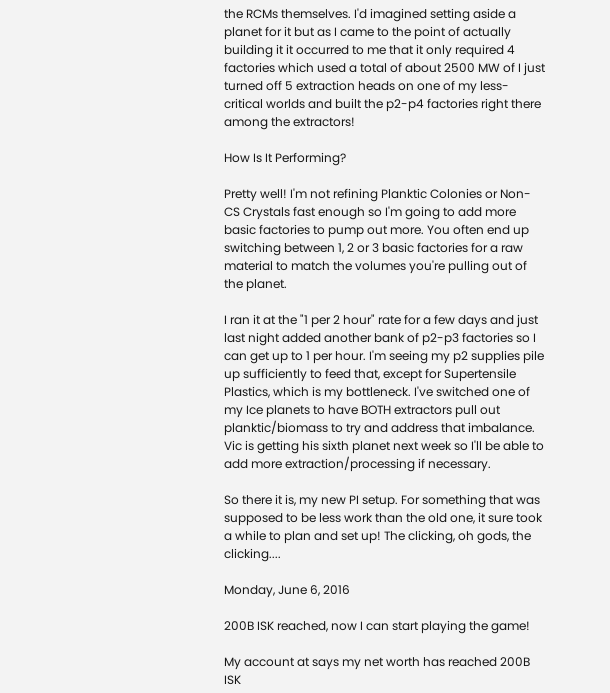the RCMs themselves. I'd imagined setting aside a planet for it but as I came to the point of actually building it it occurred to me that it only required 4 factories which used a total of about 2500 MW of I just turned off 5 extraction heads on one of my less-critical worlds and built the p2-p4 factories right there among the extractors!

How Is It Performing?

Pretty well! I'm not refining Planktic Colonies or Non-CS Crystals fast enough so I'm going to add more basic factories to pump out more. You often end up switching between 1, 2 or 3 basic factories for a raw material to match the volumes you're pulling out of the planet.

I ran it at the "1 per 2 hour" rate for a few days and just last night added another bank of p2-p3 factories so I can get up to 1 per hour. I'm seeing my p2 supplies pile up sufficiently to feed that, except for Supertensile Plastics, which is my bottleneck. I've switched one of my Ice planets to have BOTH extractors pull out planktic/biomass to try and address that imbalance. Vic is getting his sixth planet next week so I'll be able to add more extraction/processing if necessary.

So there it is, my new PI setup. For something that was supposed to be less work than the old one, it sure took a while to plan and set up! The clicking, oh gods, the clicking....

Monday, June 6, 2016

200B ISK reached, now I can start playing the game!

My account at says my net worth has reached 200B ISK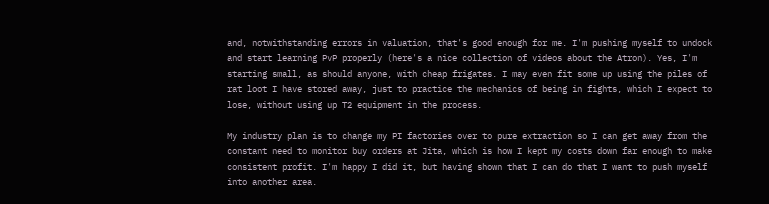and, notwithstanding errors in valuation, that's good enough for me. I'm pushing myself to undock and start learning PvP properly (here's a nice collection of videos about the Atron). Yes, I'm starting small, as should anyone, with cheap frigates. I may even fit some up using the piles of rat loot I have stored away, just to practice the mechanics of being in fights, which I expect to lose, without using up T2 equipment in the process.

My industry plan is to change my PI factories over to pure extraction so I can get away from the constant need to monitor buy orders at Jita, which is how I kept my costs down far enough to make consistent profit. I'm happy I did it, but having shown that I can do that I want to push myself into another area.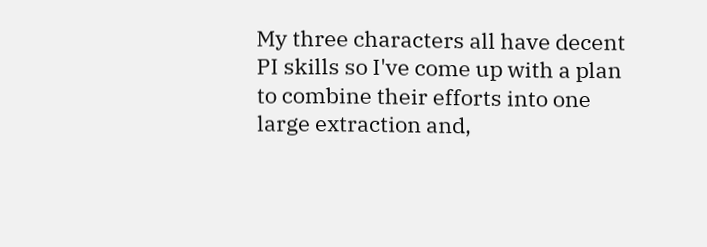My three characters all have decent PI skills so I've come up with a plan to combine their efforts into one large extraction and,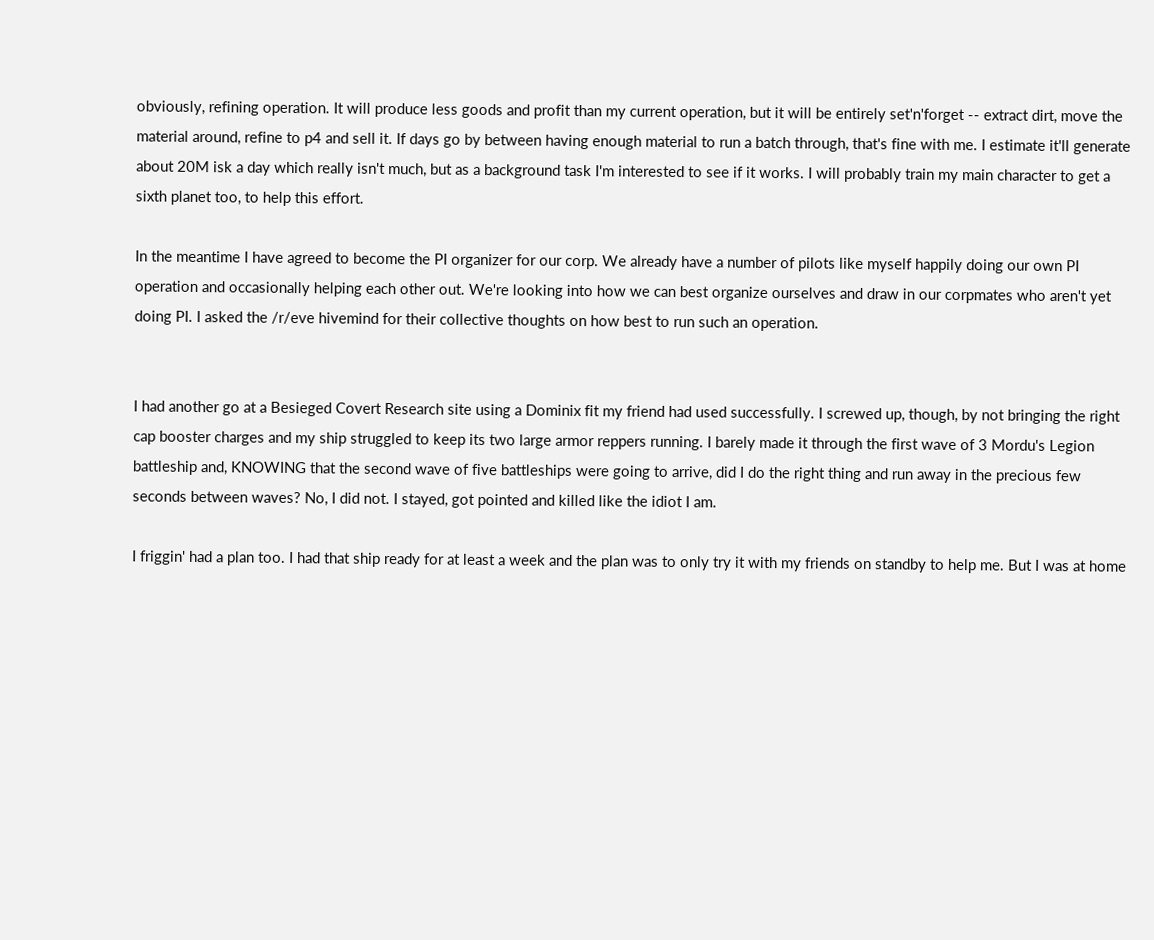obviously, refining operation. It will produce less goods and profit than my current operation, but it will be entirely set'n'forget -- extract dirt, move the material around, refine to p4 and sell it. If days go by between having enough material to run a batch through, that's fine with me. I estimate it'll generate about 20M isk a day which really isn't much, but as a background task I'm interested to see if it works. I will probably train my main character to get a sixth planet too, to help this effort.

In the meantime I have agreed to become the PI organizer for our corp. We already have a number of pilots like myself happily doing our own PI operation and occasionally helping each other out. We're looking into how we can best organize ourselves and draw in our corpmates who aren't yet doing PI. I asked the /r/eve hivemind for their collective thoughts on how best to run such an operation.


I had another go at a Besieged Covert Research site using a Dominix fit my friend had used successfully. I screwed up, though, by not bringing the right cap booster charges and my ship struggled to keep its two large armor reppers running. I barely made it through the first wave of 3 Mordu's Legion battleship and, KNOWING that the second wave of five battleships were going to arrive, did I do the right thing and run away in the precious few seconds between waves? No, I did not. I stayed, got pointed and killed like the idiot I am.

I friggin' had a plan too. I had that ship ready for at least a week and the plan was to only try it with my friends on standby to help me. But I was at home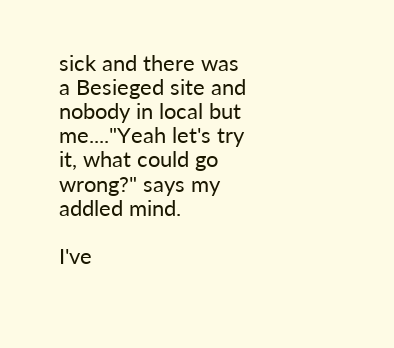sick and there was a Besieged site and nobody in local but me...."Yeah let's try it, what could go wrong?" says my addled mind.

I've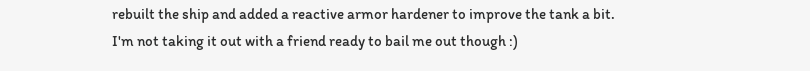rebuilt the ship and added a reactive armor hardener to improve the tank a bit. I'm not taking it out with a friend ready to bail me out though :)